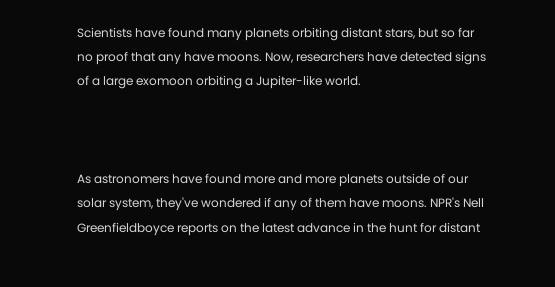Scientists have found many planets orbiting distant stars, but so far no proof that any have moons. Now, researchers have detected signs of a large exomoon orbiting a Jupiter-like world.



As astronomers have found more and more planets outside of our solar system, they've wondered if any of them have moons. NPR's Nell Greenfieldboyce reports on the latest advance in the hunt for distant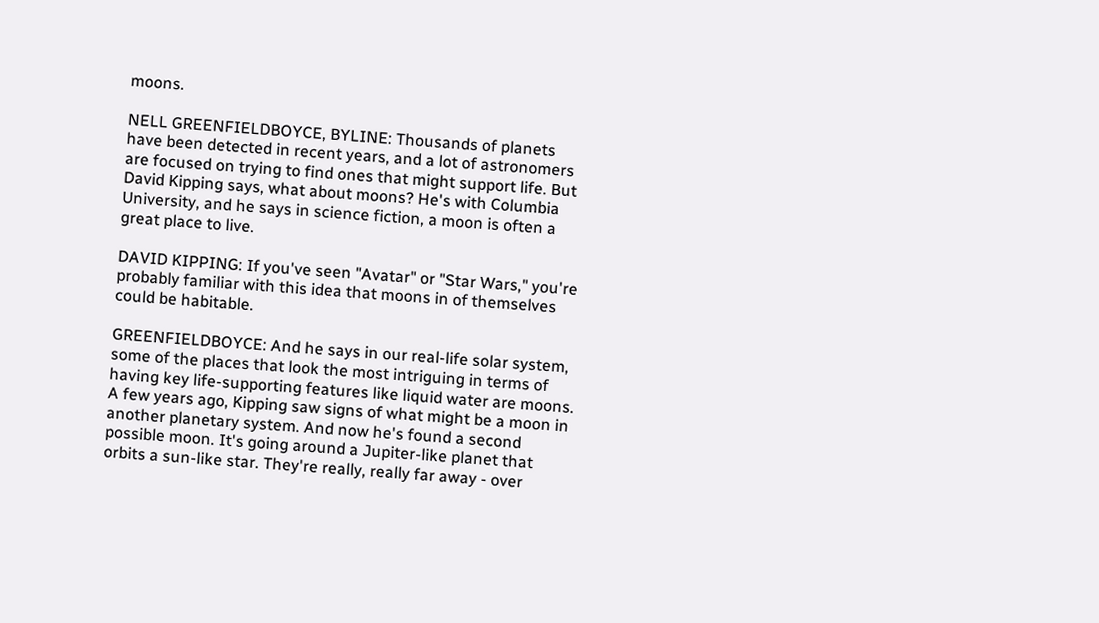moons.

NELL GREENFIELDBOYCE, BYLINE: Thousands of planets have been detected in recent years, and a lot of astronomers are focused on trying to find ones that might support life. But David Kipping says, what about moons? He's with Columbia University, and he says in science fiction, a moon is often a great place to live.

DAVID KIPPING: If you've seen "Avatar" or "Star Wars," you're probably familiar with this idea that moons in of themselves could be habitable.

GREENFIELDBOYCE: And he says in our real-life solar system, some of the places that look the most intriguing in terms of having key life-supporting features like liquid water are moons. A few years ago, Kipping saw signs of what might be a moon in another planetary system. And now he's found a second possible moon. It's going around a Jupiter-like planet that orbits a sun-like star. They're really, really far away - over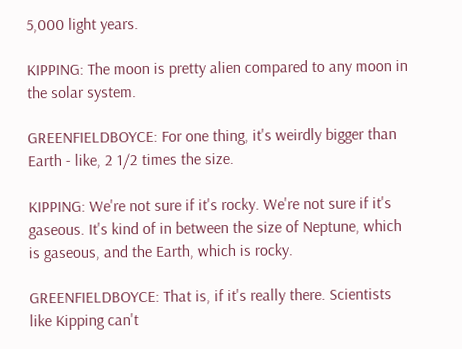5,000 light years.

KIPPING: The moon is pretty alien compared to any moon in the solar system.

GREENFIELDBOYCE: For one thing, it's weirdly bigger than Earth - like, 2 1/2 times the size.

KIPPING: We're not sure if it's rocky. We're not sure if it's gaseous. It's kind of in between the size of Neptune, which is gaseous, and the Earth, which is rocky.

GREENFIELDBOYCE: That is, if it's really there. Scientists like Kipping can't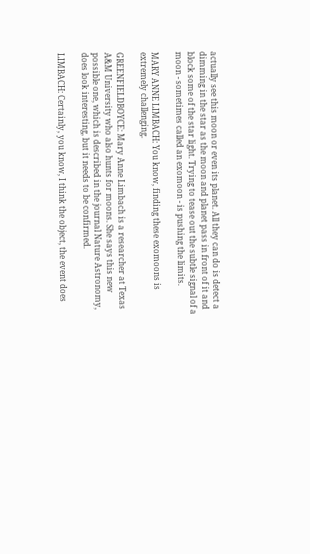actually see this moon or even its planet. All they can do is detect a dimming in the star as the moon and planet pass in front of it and block some of the star light. Trying to tease out the subtle signal of a moon - sometimes called an exomoon - is pushing the limits.

MARY ANNE LIMBACH: You know, finding these exomoons is extremely challenging.

GREENFIELDBOYCE: Mary Anne Limbach is a researcher at Texas A&M University who also hunts for moons. She says this new possible one, which is described in the journal Nature Astronomy, does look interesting, but it needs to be confirmed.

LIMBACH: Certainly, you know, I think the object, the event does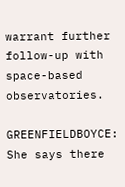warrant further follow-up with space-based observatories.

GREENFIELDBOYCE: She says there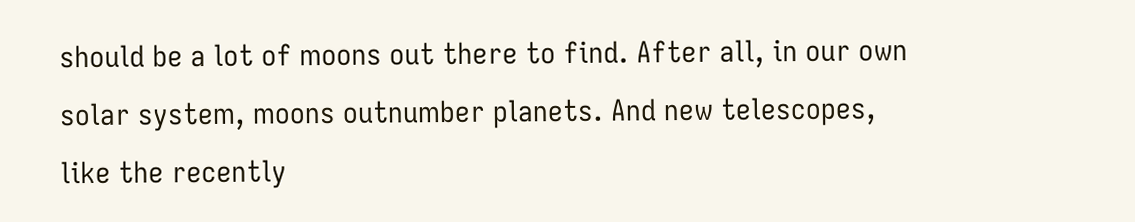should be a lot of moons out there to find. After all, in our own solar system, moons outnumber planets. And new telescopes, like the recently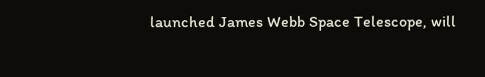launched James Webb Space Telescope, will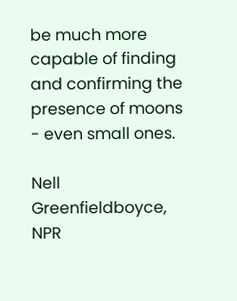be much more capable of finding and confirming the presence of moons - even small ones.

Nell Greenfieldboyce, NPR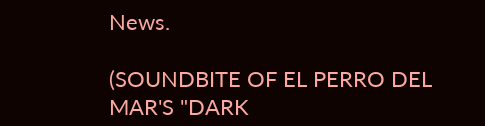News.

(SOUNDBITE OF EL PERRO DEL MAR'S "DARK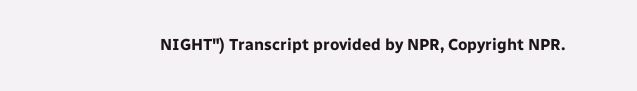NIGHT") Transcript provided by NPR, Copyright NPR.